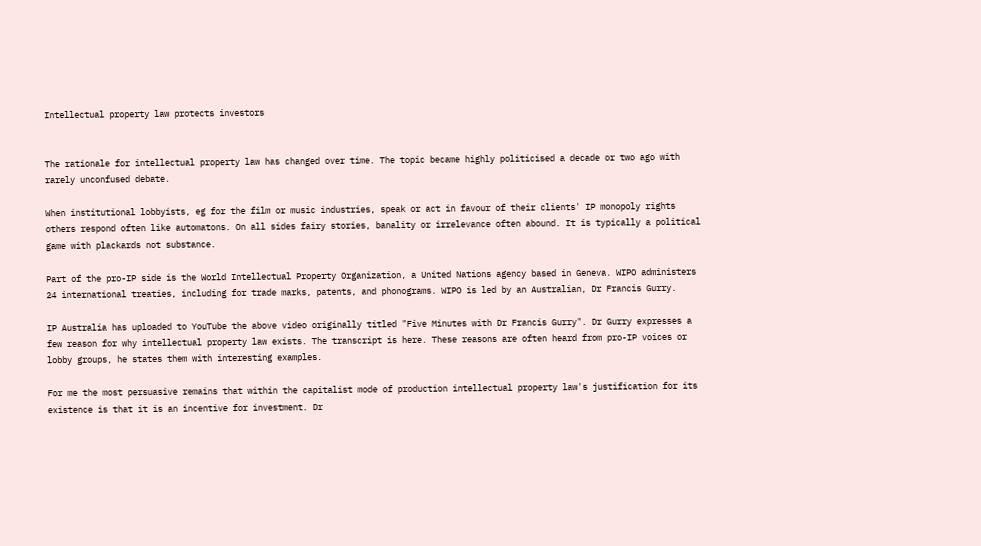Intellectual property law protects investors


The rationale for intellectual property law has changed over time. The topic became highly politicised a decade or two ago with rarely unconfused debate.

When institutional lobbyists, eg for the film or music industries, speak or act in favour of their clients' IP monopoly rights others respond often like automatons. On all sides fairy stories, banality or irrelevance often abound. It is typically a political game with plackards not substance.

Part of the pro-IP side is the World Intellectual Property Organization, a United Nations agency based in Geneva. WIPO administers 24 international treaties, including for trade marks, patents, and phonograms. WIPO is led by an Australian, Dr Francis Gurry.

IP Australia has uploaded to YouTube the above video originally titled "Five Minutes with Dr Francis Gurry". Dr Gurry expresses a few reason for why intellectual property law exists. The transcript is here. These reasons are often heard from pro-IP voices or lobby groups, he states them with interesting examples.

For me the most persuasive remains that within the capitalist mode of production intellectual property law's justification for its existence is that it is an incentive for investment. Dr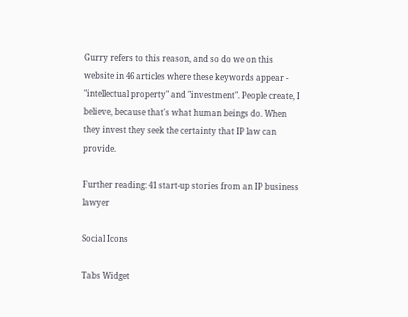Gurry refers to this reason, and so do we on this website in 46 articles where these keywords appear - "intellectual property" and "investment". People create, I believe, because that's what human beings do. When they invest they seek the certainty that IP law can provide.

Further reading: 41 start-up stories from an IP business lawyer

Social Icons

Tabs Widget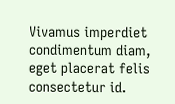Vivamus imperdiet condimentum diam, eget placerat felis consectetur id.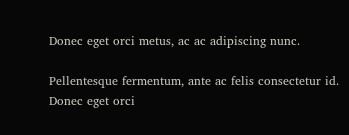Donec eget orci metus, ac ac adipiscing nunc.

Pellentesque fermentum, ante ac felis consectetur id. Donec eget orci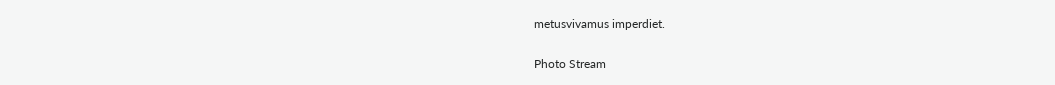metusvivamus imperdiet.

Photo Stream